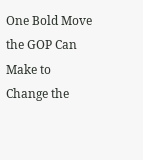One Bold Move the GOP Can Make to Change the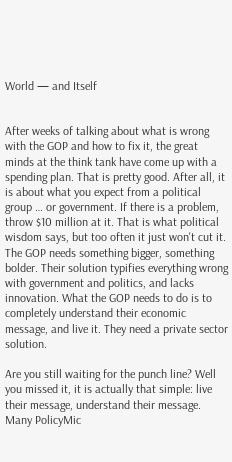World — and Itself


After weeks of talking about what is wrong with the GOP and how to fix it, the great minds at the think tank have come up with a spending plan. That is pretty good. After all, it is about what you expect from a political group … or government. If there is a problem, throw $10 million at it. That is what political wisdom says, but too often it just won't cut it. The GOP needs something bigger, something bolder. Their solution typifies everything wrong with government and politics, and lacks innovation. What the GOP needs to do is to completely understand their economic message, and live it. They need a private sector solution.

Are you still waiting for the punch line? Well you missed it, it is actually that simple: live their message, understand their message. Many PolicyMic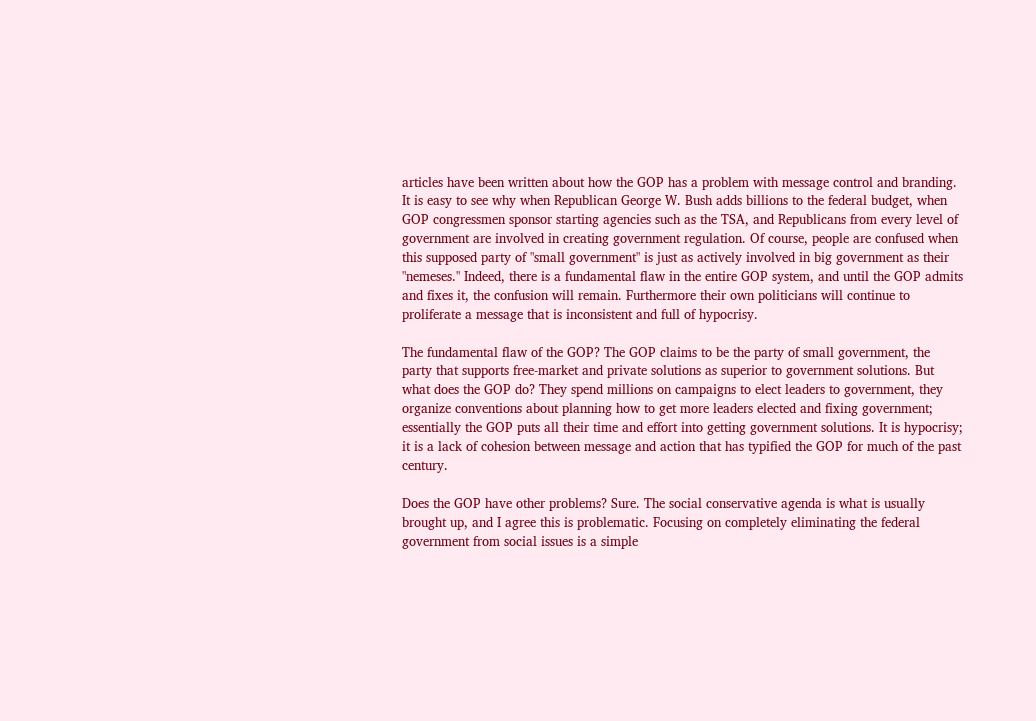articles have been written about how the GOP has a problem with message control and branding. It is easy to see why when Republican George W. Bush adds billions to the federal budget, when GOP congressmen sponsor starting agencies such as the TSA, and Republicans from every level of government are involved in creating government regulation. Of course, people are confused when this supposed party of "small government" is just as actively involved in big government as their "nemeses." Indeed, there is a fundamental flaw in the entire GOP system, and until the GOP admits and fixes it, the confusion will remain. Furthermore their own politicians will continue to proliferate a message that is inconsistent and full of hypocrisy.

The fundamental flaw of the GOP? The GOP claims to be the party of small government, the party that supports free-market and private solutions as superior to government solutions. But what does the GOP do? They spend millions on campaigns to elect leaders to government, they organize conventions about planning how to get more leaders elected and fixing government; essentially the GOP puts all their time and effort into getting government solutions. It is hypocrisy; it is a lack of cohesion between message and action that has typified the GOP for much of the past century.

Does the GOP have other problems? Sure. The social conservative agenda is what is usually brought up, and I agree this is problematic. Focusing on completely eliminating the federal government from social issues is a simple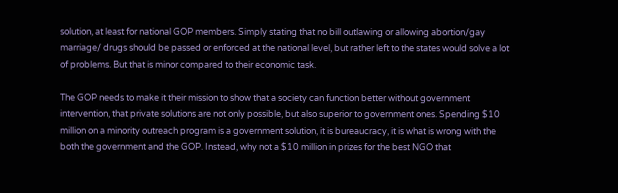solution, at least for national GOP members. Simply stating that no bill outlawing or allowing abortion/gay marriage/ drugs should be passed or enforced at the national level, but rather left to the states would solve a lot of problems. But that is minor compared to their economic task.

The GOP needs to make it their mission to show that a society can function better without government intervention, that private solutions are not only possible, but also superior to government ones. Spending $10 million on a minority outreach program is a government solution, it is bureaucracy, it is what is wrong with the both the government and the GOP. Instead, why not a $10 million in prizes for the best NGO that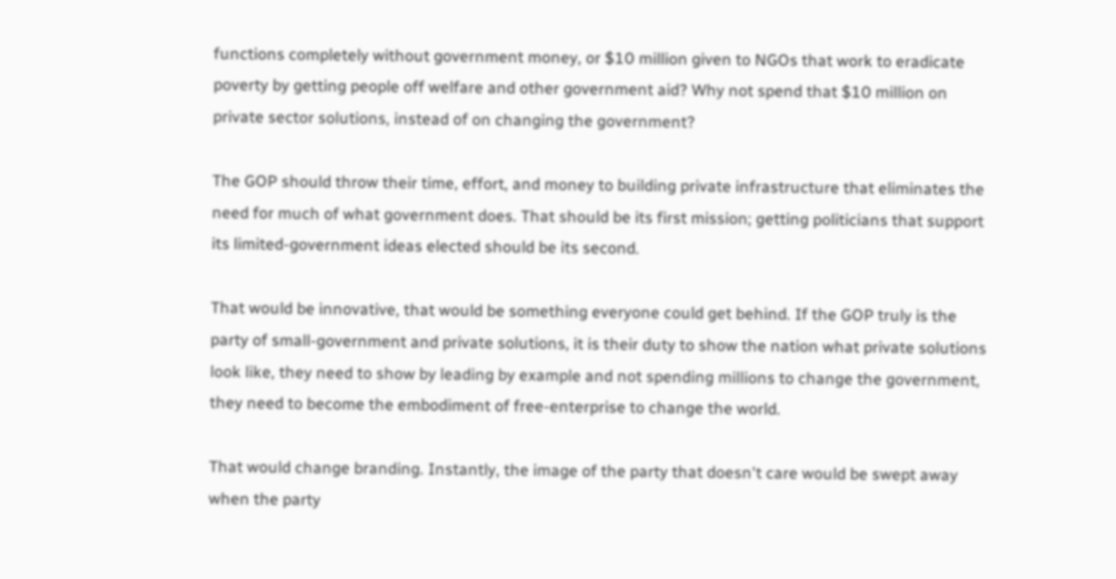functions completely without government money, or $10 million given to NGOs that work to eradicate poverty by getting people off welfare and other government aid? Why not spend that $10 million on private sector solutions, instead of on changing the government?

The GOP should throw their time, effort, and money to building private infrastructure that eliminates the need for much of what government does. That should be its first mission; getting politicians that support its limited-government ideas elected should be its second.

That would be innovative, that would be something everyone could get behind. If the GOP truly is the party of small-government and private solutions, it is their duty to show the nation what private solutions look like, they need to show by leading by example and not spending millions to change the government, they need to become the embodiment of free-enterprise to change the world.

That would change branding. Instantly, the image of the party that doesn't care would be swept away when the party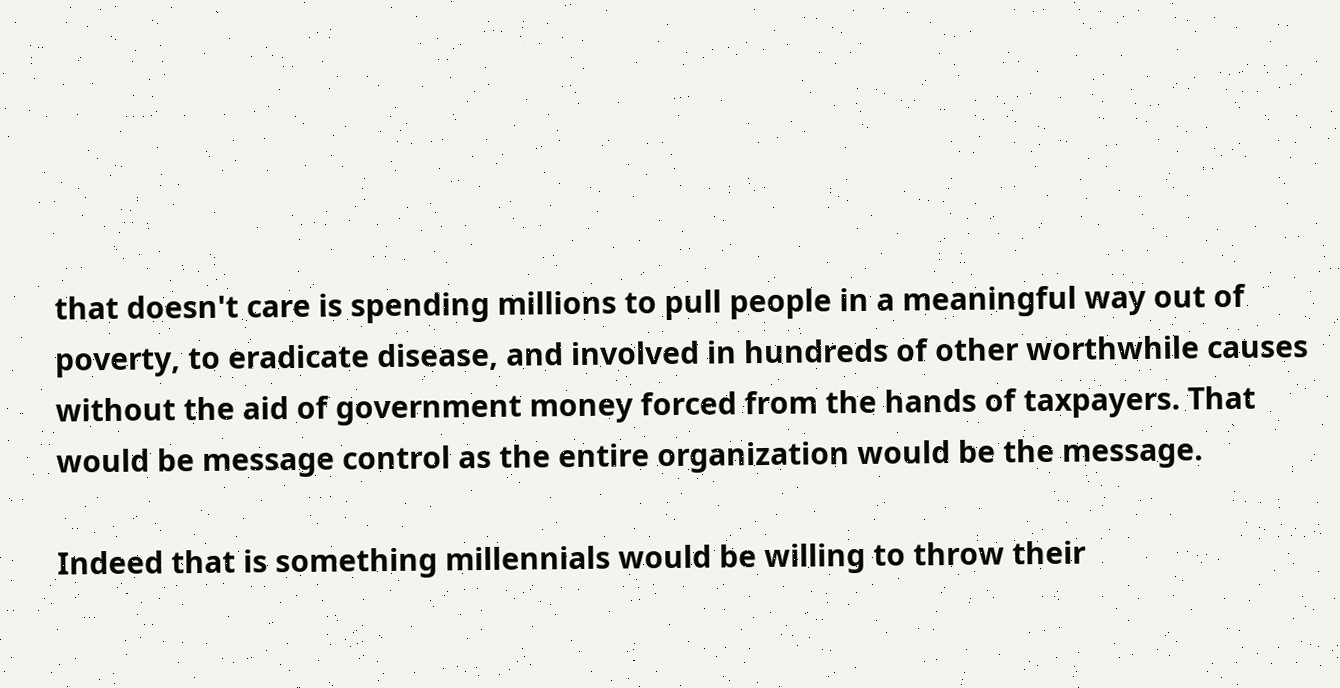that doesn't care is spending millions to pull people in a meaningful way out of poverty, to eradicate disease, and involved in hundreds of other worthwhile causes without the aid of government money forced from the hands of taxpayers. That would be message control as the entire organization would be the message.

Indeed that is something millennials would be willing to throw their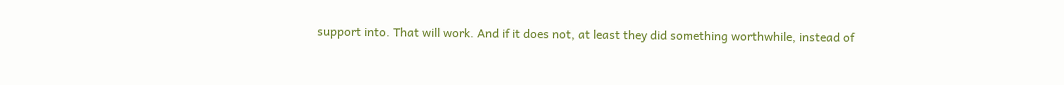support into. That will work. And if it does not, at least they did something worthwhile, instead of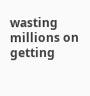wasting millions on getting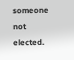someone not elected.